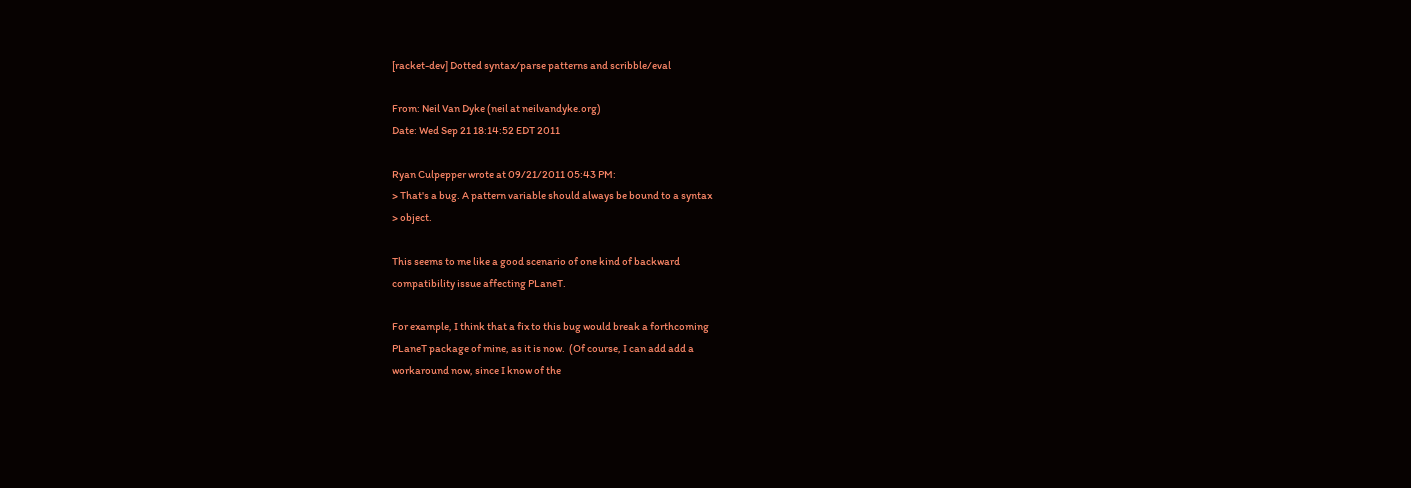[racket-dev] Dotted syntax/parse patterns and scribble/eval

From: Neil Van Dyke (neil at neilvandyke.org)
Date: Wed Sep 21 18:14:52 EDT 2011

Ryan Culpepper wrote at 09/21/2011 05:43 PM:
> That's a bug. A pattern variable should always be bound to a syntax
> object.

This seems to me like a good scenario of one kind of backward
compatibility issue affecting PLaneT.

For example, I think that a fix to this bug would break a forthcoming
PLaneT package of mine, as it is now.  (Of course, I can add add a
workaround now, since I know of the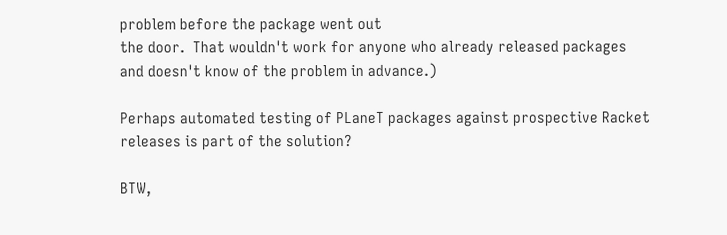problem before the package went out
the door.  That wouldn't work for anyone who already released packages
and doesn't know of the problem in advance.)

Perhaps automated testing of PLaneT packages against prospective Racket
releases is part of the solution?

BTW,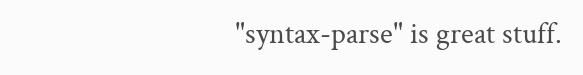"syntax-parse" is great stuff.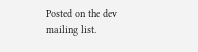Posted on the dev mailing list.